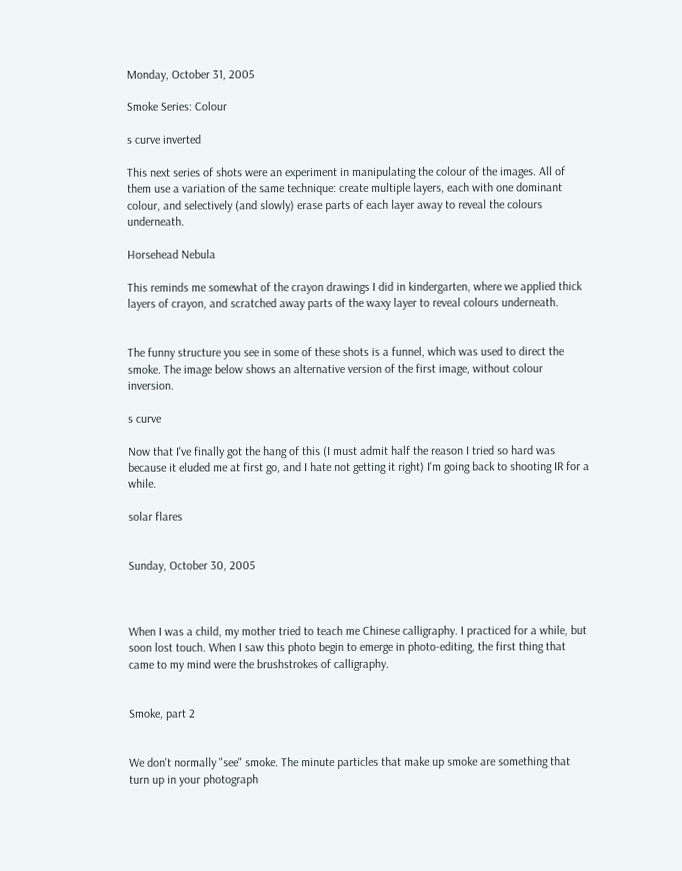Monday, October 31, 2005

Smoke Series: Colour

s curve inverted

This next series of shots were an experiment in manipulating the colour of the images. All of them use a variation of the same technique: create multiple layers, each with one dominant colour, and selectively (and slowly) erase parts of each layer away to reveal the colours underneath.

Horsehead Nebula

This reminds me somewhat of the crayon drawings I did in kindergarten, where we applied thick layers of crayon, and scratched away parts of the waxy layer to reveal colours underneath.


The funny structure you see in some of these shots is a funnel, which was used to direct the smoke. The image below shows an alternative version of the first image, without colour inversion.

s curve

Now that I've finally got the hang of this (I must admit half the reason I tried so hard was because it eluded me at first go, and I hate not getting it right) I'm going back to shooting IR for a while.

solar flares


Sunday, October 30, 2005



When I was a child, my mother tried to teach me Chinese calligraphy. I practiced for a while, but soon lost touch. When I saw this photo begin to emerge in photo-editing, the first thing that came to my mind were the brushstrokes of calligraphy.


Smoke, part 2


We don't normally "see" smoke. The minute particles that make up smoke are something that turn up in your photograph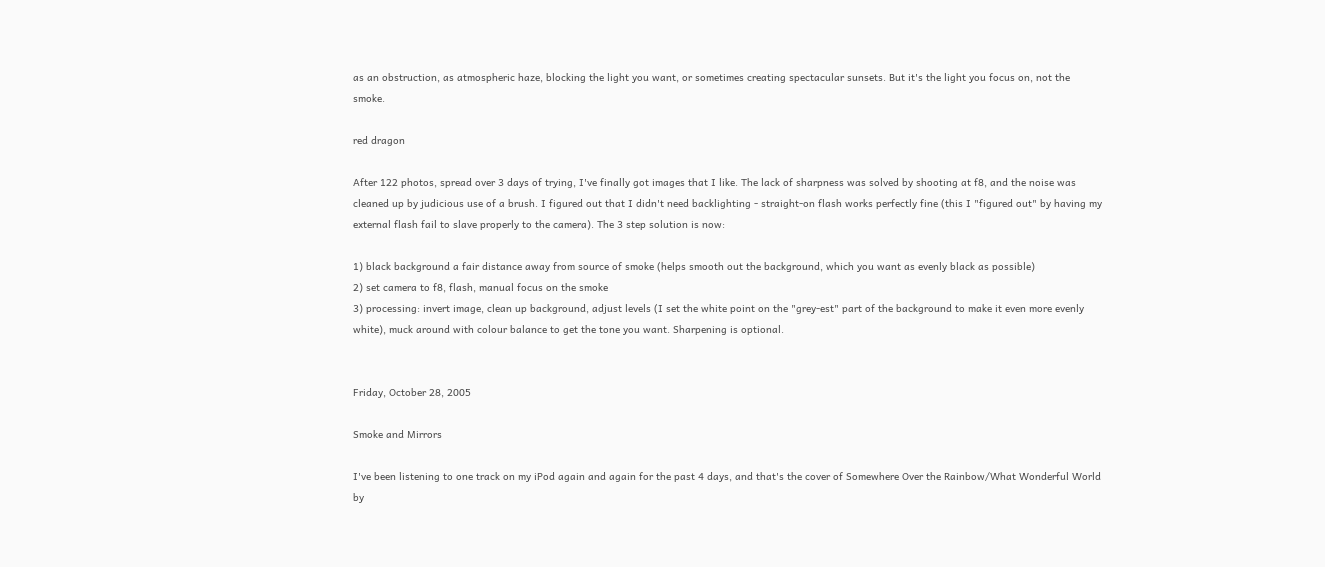as an obstruction, as atmospheric haze, blocking the light you want, or sometimes creating spectacular sunsets. But it's the light you focus on, not the smoke.

red dragon

After 122 photos, spread over 3 days of trying, I've finally got images that I like. The lack of sharpness was solved by shooting at f8, and the noise was cleaned up by judicious use of a brush. I figured out that I didn't need backlighting - straight-on flash works perfectly fine (this I "figured out" by having my external flash fail to slave properly to the camera). The 3 step solution is now:

1) black background a fair distance away from source of smoke (helps smooth out the background, which you want as evenly black as possible)
2) set camera to f8, flash, manual focus on the smoke
3) processing: invert image, clean up background, adjust levels (I set the white point on the "grey-est" part of the background to make it even more evenly white), muck around with colour balance to get the tone you want. Sharpening is optional.


Friday, October 28, 2005

Smoke and Mirrors

I've been listening to one track on my iPod again and again for the past 4 days, and that's the cover of Somewhere Over the Rainbow/What Wonderful World by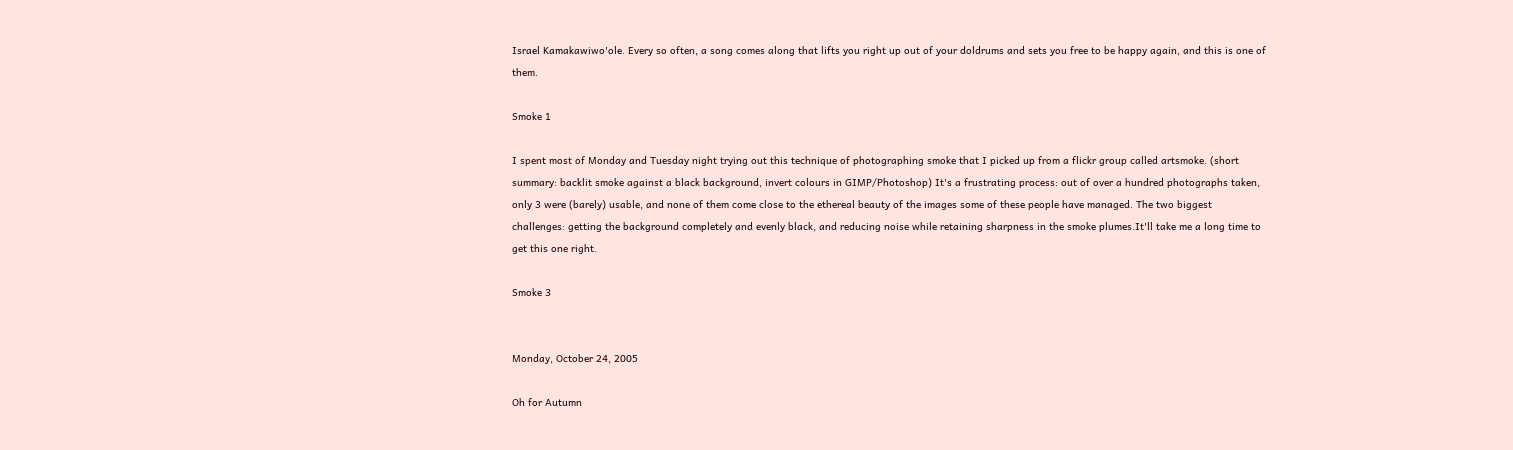Israel Kamakawiwo'ole. Every so often, a song comes along that lifts you right up out of your doldrums and sets you free to be happy again, and this is one of them.

Smoke 1

I spent most of Monday and Tuesday night trying out this technique of photographing smoke that I picked up from a flickr group called artsmoke. (short summary: backlit smoke against a black background, invert colours in GIMP/Photoshop) It's a frustrating process: out of over a hundred photographs taken, only 3 were (barely) usable, and none of them come close to the ethereal beauty of the images some of these people have managed. The two biggest challenges: getting the background completely and evenly black, and reducing noise while retaining sharpness in the smoke plumes.It'll take me a long time to get this one right.

Smoke 3


Monday, October 24, 2005

Oh for Autumn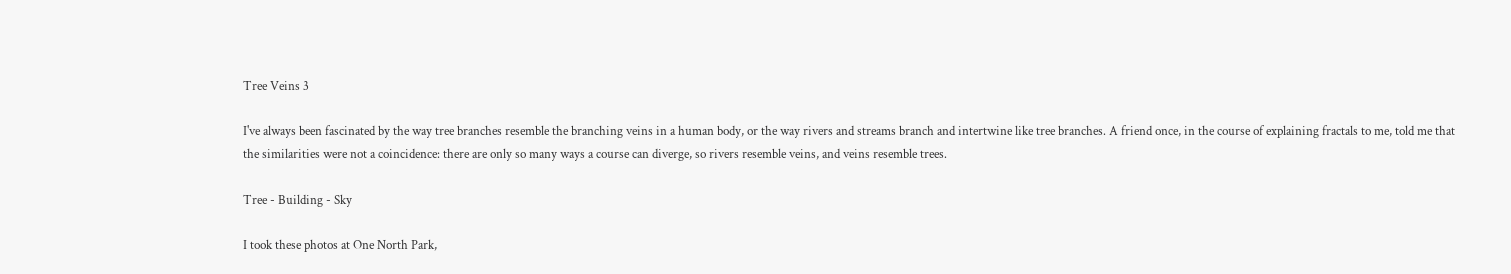Tree Veins 3

I've always been fascinated by the way tree branches resemble the branching veins in a human body, or the way rivers and streams branch and intertwine like tree branches. A friend once, in the course of explaining fractals to me, told me that the similarities were not a coincidence: there are only so many ways a course can diverge, so rivers resemble veins, and veins resemble trees.

Tree - Building - Sky

I took these photos at One North Park,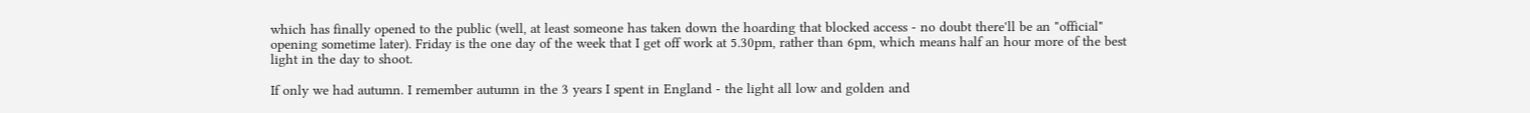which has finally opened to the public (well, at least someone has taken down the hoarding that blocked access - no doubt there'll be an "official" opening sometime later). Friday is the one day of the week that I get off work at 5.30pm, rather than 6pm, which means half an hour more of the best light in the day to shoot.

If only we had autumn. I remember autumn in the 3 years I spent in England - the light all low and golden and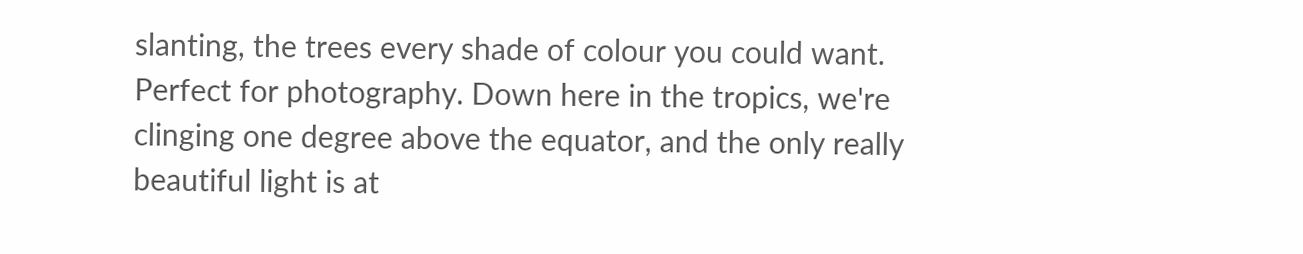slanting, the trees every shade of colour you could want. Perfect for photography. Down here in the tropics, we're clinging one degree above the equator, and the only really beautiful light is at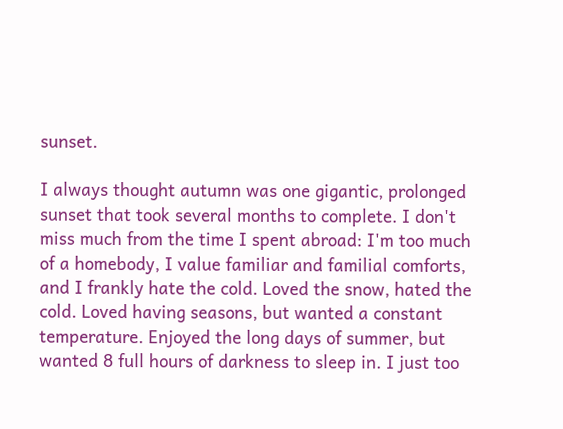sunset.

I always thought autumn was one gigantic, prolonged sunset that took several months to complete. I don't miss much from the time I spent abroad: I'm too much of a homebody, I value familiar and familial comforts, and I frankly hate the cold. Loved the snow, hated the cold. Loved having seasons, but wanted a constant temperature. Enjoyed the long days of summer, but wanted 8 full hours of darkness to sleep in. I just too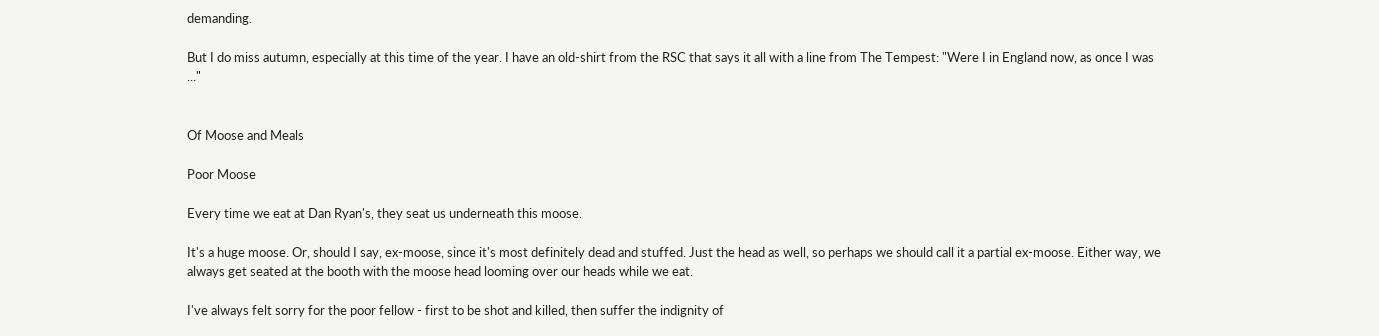demanding.

But I do miss autumn, especially at this time of the year. I have an old-shirt from the RSC that says it all with a line from The Tempest: "Were I in England now, as once I was ..."


Of Moose and Meals

Poor Moose

Every time we eat at Dan Ryan's, they seat us underneath this moose.

It's a huge moose. Or, should I say, ex-moose, since it's most definitely dead and stuffed. Just the head as well, so perhaps we should call it a partial ex-moose. Either way, we always get seated at the booth with the moose head looming over our heads while we eat.

I've always felt sorry for the poor fellow - first to be shot and killed, then suffer the indignity of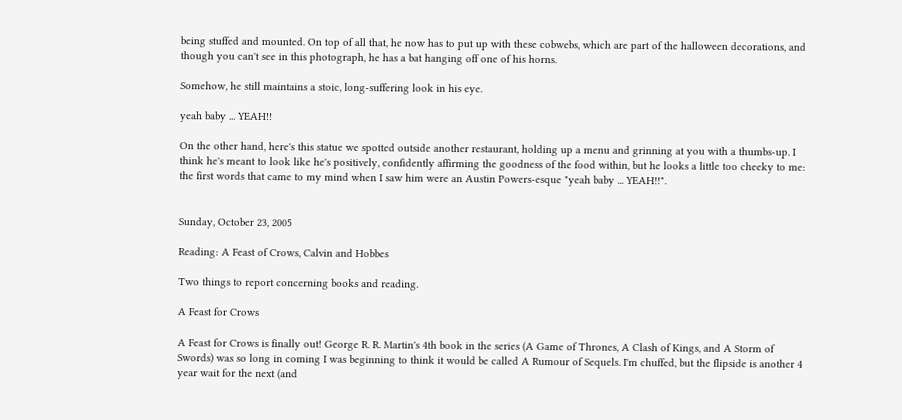being stuffed and mounted. On top of all that, he now has to put up with these cobwebs, which are part of the halloween decorations, and though you can't see in this photograph, he has a bat hanging off one of his horns.

Somehow, he still maintains a stoic, long-suffering look in his eye.

yeah baby ... YEAH!!

On the other hand, here's this statue we spotted outside another restaurant, holding up a menu and grinning at you with a thumbs-up. I think he's meant to look like he's positively, confidently affirming the goodness of the food within, but he looks a little too cheeky to me: the first words that came to my mind when I saw him were an Austin Powers-esque "yeah baby ... YEAH!!".


Sunday, October 23, 2005

Reading: A Feast of Crows, Calvin and Hobbes

Two things to report concerning books and reading.

A Feast for Crows

A Feast for Crows is finally out! George R. R. Martin's 4th book in the series (A Game of Thrones, A Clash of Kings, and A Storm of Swords) was so long in coming I was beginning to think it would be called A Rumour of Sequels. I'm chuffed, but the flipside is another 4 year wait for the next (and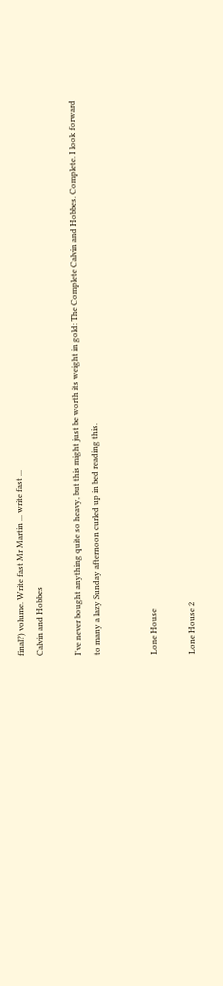final?) volume. Write fast Mr Martin ... write fast ...
Calvin and Hobbes

I've never bought anything quite so heavy, but this might just be worth its weight in gold: The Complete Calvin and Hobbes. Complete. I look forward to many a lazy Sunday afternoon curled up in bed reading this.


Lone House

Lone House 2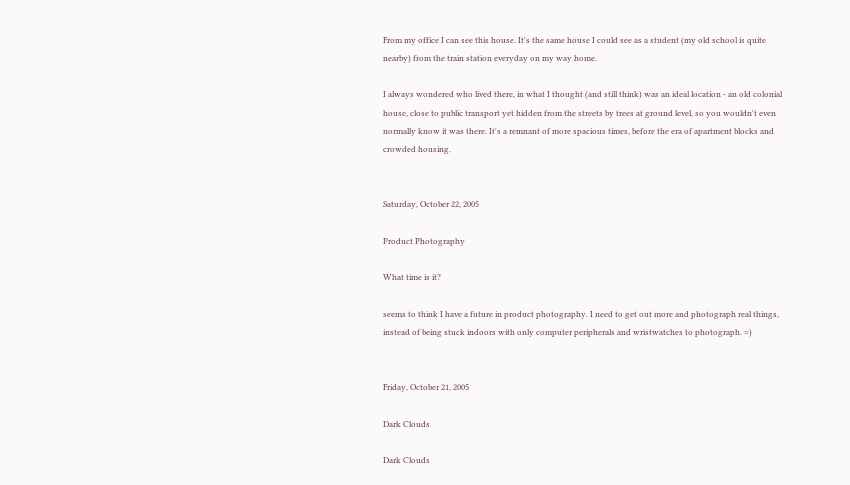From my office I can see this house. It's the same house I could see as a student (my old school is quite nearby) from the train station everyday on my way home.

I always wondered who lived there, in what I thought (and still think) was an ideal location - an old colonial house, close to public transport yet hidden from the streets by trees at ground level, so you wouldn't even normally know it was there. It's a remnant of more spacious times, before the era of apartment blocks and crowded housing.


Saturday, October 22, 2005

Product Photography

What time is it?

seems to think I have a future in product photography. I need to get out more and photograph real things, instead of being stuck indoors with only computer peripherals and wristwatches to photograph. =)


Friday, October 21, 2005

Dark Clouds

Dark Clouds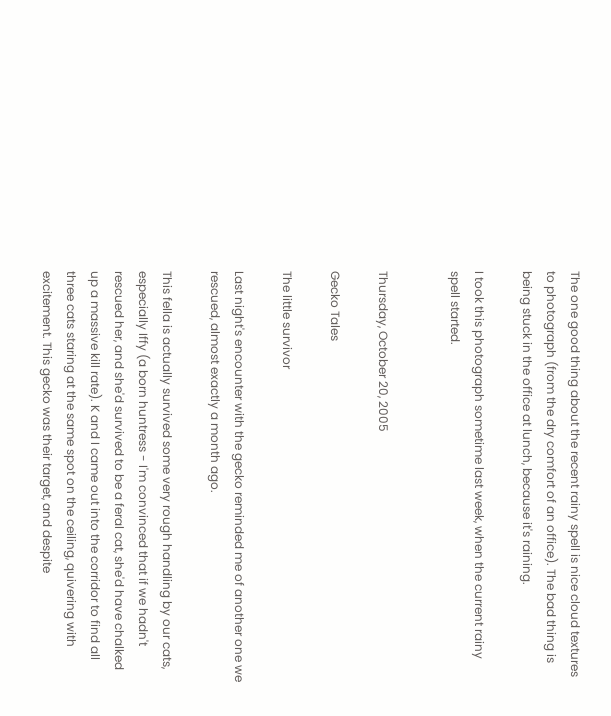The one good thing about the recent rainy spell is nice cloud textures to photograph (from the dry comfort of an office). The bad thing is being stuck in the office at lunch, because it's raining.

I took this photograph sometime last week, when the current rainy spell started.


Thursday, October 20, 2005

Gecko Tales

The little survivor

Last night's encounter with the gecko reminded me of another one we rescued, almost exactly a month ago.

This fella is actually survived some very rough handling by our cats, especially Iffy (a born huntress - I'm convinced that if we hadn't rescued her, and she'd survived to be a feral cat, she'd have chalked up a massive kill rate). K and I came out into the corridor to find all three cats staring at the same spot on the ceiling, quivering with excitement. This gecko was their target, and despite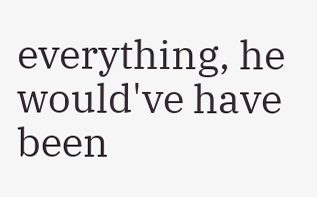everything, he would've have been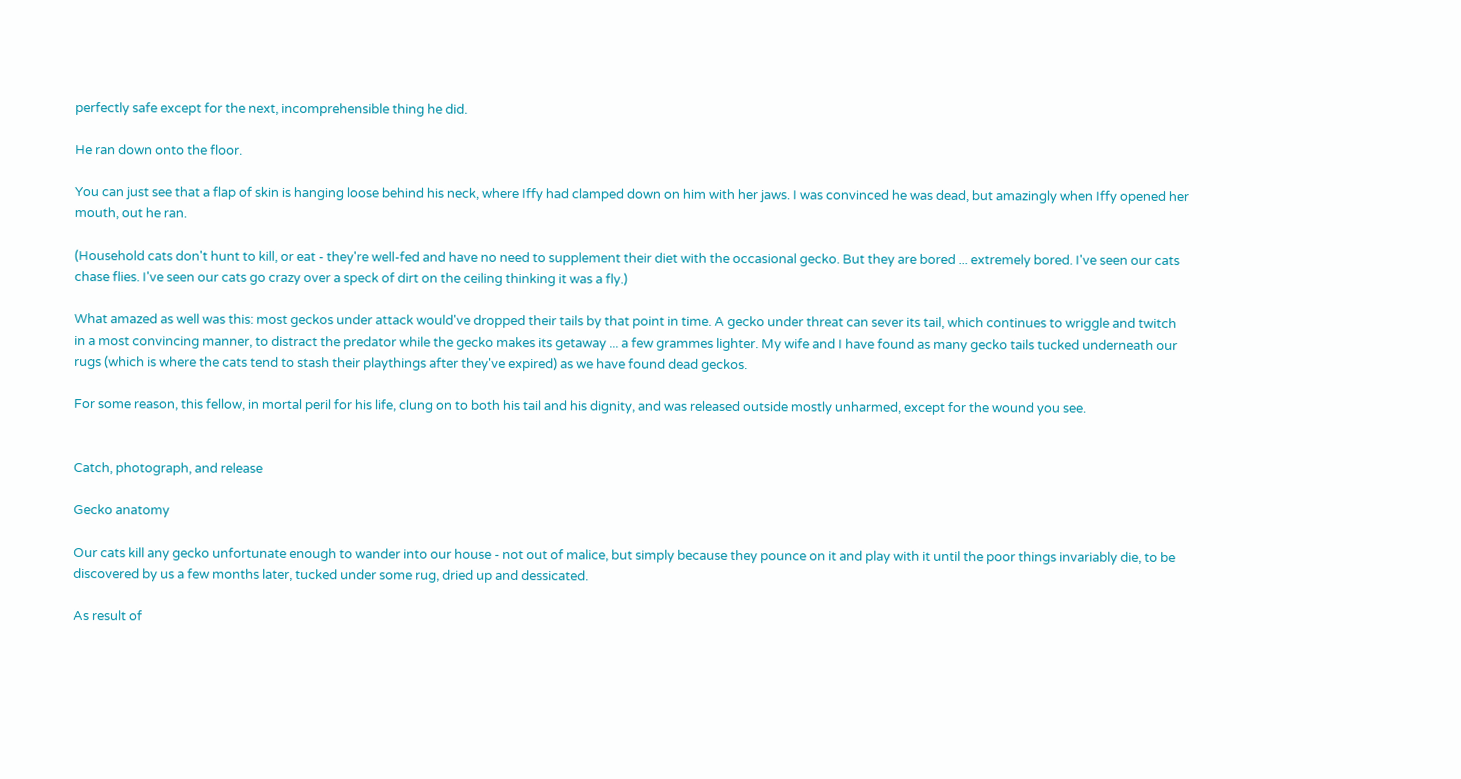perfectly safe except for the next, incomprehensible thing he did.

He ran down onto the floor.

You can just see that a flap of skin is hanging loose behind his neck, where Iffy had clamped down on him with her jaws. I was convinced he was dead, but amazingly when Iffy opened her mouth, out he ran.

(Household cats don't hunt to kill, or eat - they're well-fed and have no need to supplement their diet with the occasional gecko. But they are bored ... extremely bored. I've seen our cats chase flies. I've seen our cats go crazy over a speck of dirt on the ceiling thinking it was a fly.)

What amazed as well was this: most geckos under attack would've dropped their tails by that point in time. A gecko under threat can sever its tail, which continues to wriggle and twitch in a most convincing manner, to distract the predator while the gecko makes its getaway ... a few grammes lighter. My wife and I have found as many gecko tails tucked underneath our rugs (which is where the cats tend to stash their playthings after they've expired) as we have found dead geckos.

For some reason, this fellow, in mortal peril for his life, clung on to both his tail and his dignity, and was released outside mostly unharmed, except for the wound you see.


Catch, photograph, and release

Gecko anatomy

Our cats kill any gecko unfortunate enough to wander into our house - not out of malice, but simply because they pounce on it and play with it until the poor things invariably die, to be discovered by us a few months later, tucked under some rug, dried up and dessicated.

As result of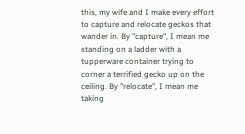this, my wife and I make every effort to capture and relocate geckos that wander in. By "capture", I mean me standing on a ladder with a tupperware container trying to corner a terrified gecko up on the ceiling. By "relocate", I mean me taking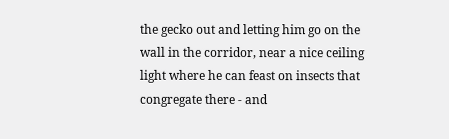the gecko out and letting him go on the wall in the corridor, near a nice ceiling light where he can feast on insects that congregate there - and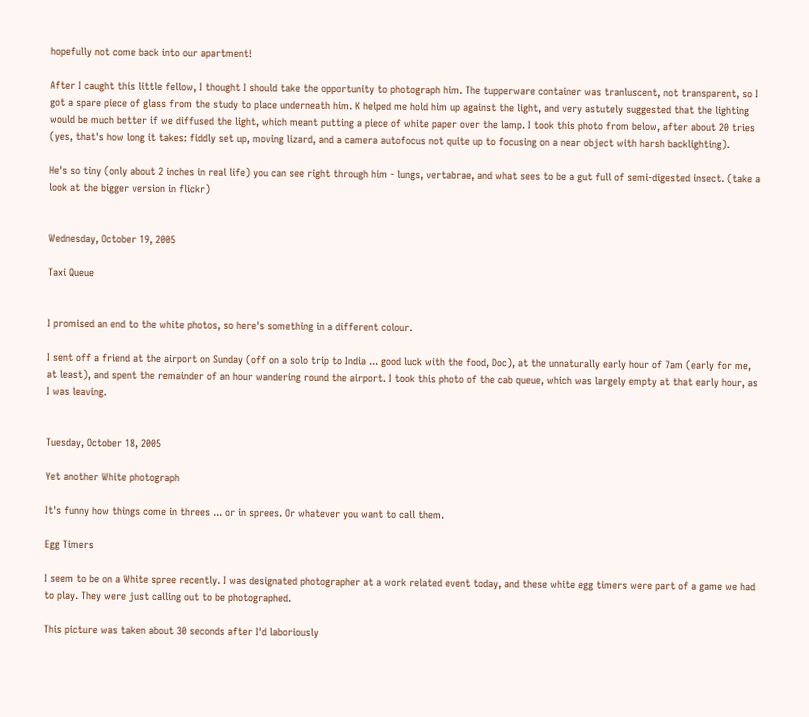hopefully not come back into our apartment!

After I caught this little fellow, I thought I should take the opportunity to photograph him. The tupperware container was tranluscent, not transparent, so I got a spare piece of glass from the study to place underneath him. K helped me hold him up against the light, and very astutely suggested that the lighting would be much better if we diffused the light, which meant putting a piece of white paper over the lamp. I took this photo from below, after about 20 tries (yes, that's how long it takes: fiddly set up, moving lizard, and a camera autofocus not quite up to focusing on a near object with harsh backlighting).

He's so tiny (only about 2 inches in real life) you can see right through him - lungs, vertabrae, and what sees to be a gut full of semi-digested insect. (take a look at the bigger version in flickr)


Wednesday, October 19, 2005

Taxi Queue


I promised an end to the white photos, so here's something in a different colour.

I sent off a friend at the airport on Sunday (off on a solo trip to India ... good luck with the food, Doc), at the unnaturally early hour of 7am (early for me, at least), and spent the remainder of an hour wandering round the airport. I took this photo of the cab queue, which was largely empty at that early hour, as I was leaving.


Tuesday, October 18, 2005

Yet another White photograph

It's funny how things come in threes ... or in sprees. Or whatever you want to call them.

Egg Timers

I seem to be on a White spree recently. I was designated photographer at a work related event today, and these white egg timers were part of a game we had to play. They were just calling out to be photographed.

This picture was taken about 30 seconds after I'd laboriously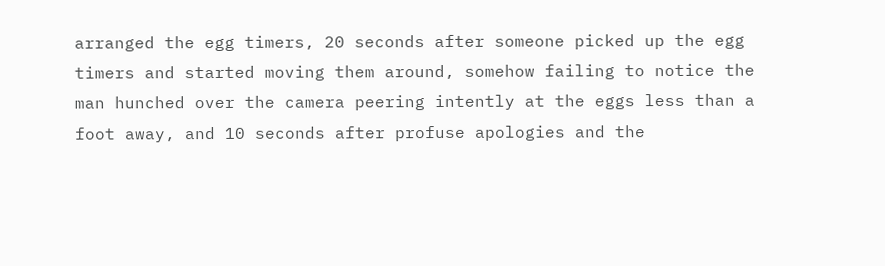arranged the egg timers, 20 seconds after someone picked up the egg timers and started moving them around, somehow failing to notice the man hunched over the camera peering intently at the eggs less than a foot away, and 10 seconds after profuse apologies and the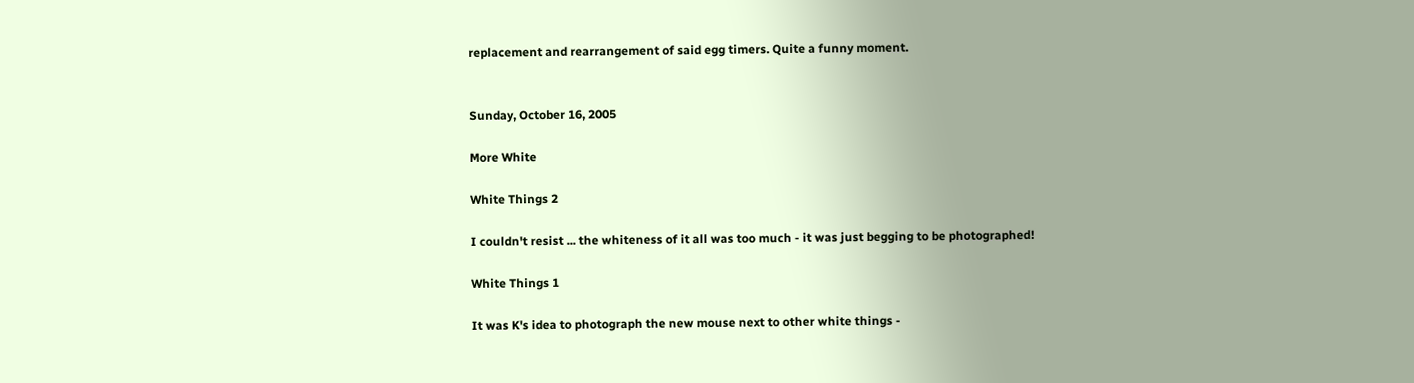replacement and rearrangement of said egg timers. Quite a funny moment.


Sunday, October 16, 2005

More White

White Things 2

I couldn't resist ... the whiteness of it all was too much - it was just begging to be photographed!

White Things 1

It was K's idea to photograph the new mouse next to other white things -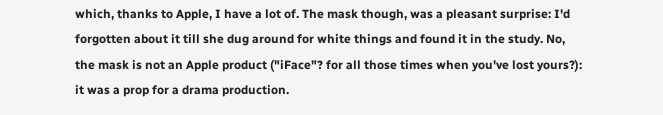which, thanks to Apple, I have a lot of. The mask though, was a pleasant surprise: I'd forgotten about it till she dug around for white things and found it in the study. No, the mask is not an Apple product ("iFace"? for all those times when you've lost yours?): it was a prop for a drama production.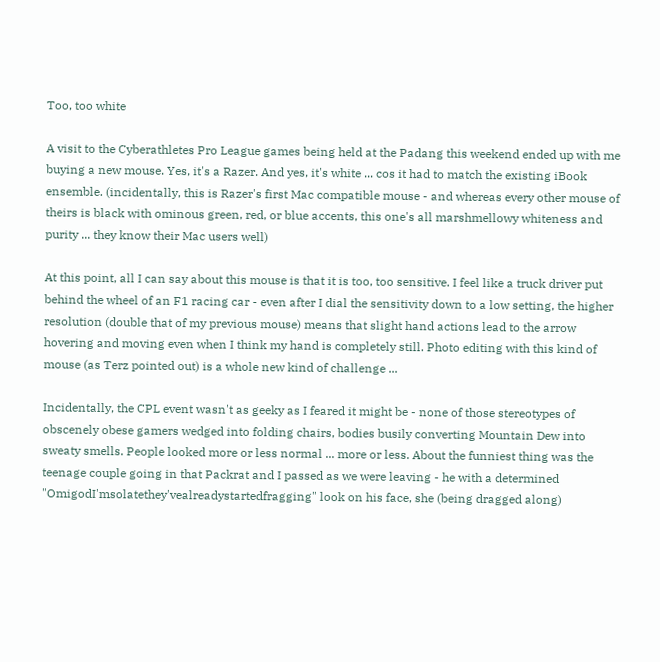Too, too white

A visit to the Cyberathletes Pro League games being held at the Padang this weekend ended up with me buying a new mouse. Yes, it's a Razer. And yes, it's white ... cos it had to match the existing iBook ensemble. (incidentally, this is Razer's first Mac compatible mouse - and whereas every other mouse of theirs is black with ominous green, red, or blue accents, this one's all marshmellowy whiteness and purity ... they know their Mac users well)

At this point, all I can say about this mouse is that it is too, too sensitive. I feel like a truck driver put behind the wheel of an F1 racing car - even after I dial the sensitivity down to a low setting, the higher resolution (double that of my previous mouse) means that slight hand actions lead to the arrow hovering and moving even when I think my hand is completely still. Photo editing with this kind of mouse (as Terz pointed out) is a whole new kind of challenge ...

Incidentally, the CPL event wasn't as geeky as I feared it might be - none of those stereotypes of obscenely obese gamers wedged into folding chairs, bodies busily converting Mountain Dew into sweaty smells. People looked more or less normal ... more or less. About the funniest thing was the teenage couple going in that Packrat and I passed as we were leaving - he with a determined "OmigodI'msolatethey'vealreadystartedfragging" look on his face, she (being dragged along)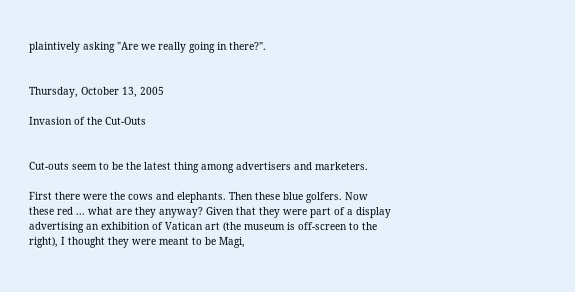plaintively asking "Are we really going in there?".


Thursday, October 13, 2005

Invasion of the Cut-Outs


Cut-outs seem to be the latest thing among advertisers and marketers.

First there were the cows and elephants. Then these blue golfers. Now these red ... what are they anyway? Given that they were part of a display advertising an exhibition of Vatican art (the museum is off-screen to the right), I thought they were meant to be Magi,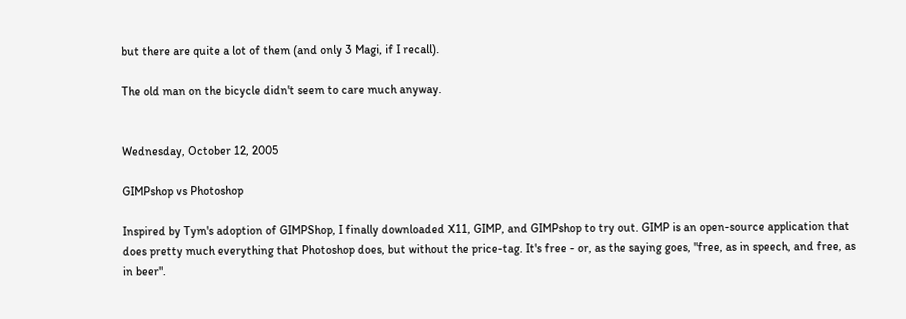but there are quite a lot of them (and only 3 Magi, if I recall).

The old man on the bicycle didn't seem to care much anyway.


Wednesday, October 12, 2005

GIMPshop vs Photoshop

Inspired by Tym's adoption of GIMPShop, I finally downloaded X11, GIMP, and GIMPshop to try out. GIMP is an open-source application that does pretty much everything that Photoshop does, but without the price-tag. It's free - or, as the saying goes, "free, as in speech, and free, as in beer".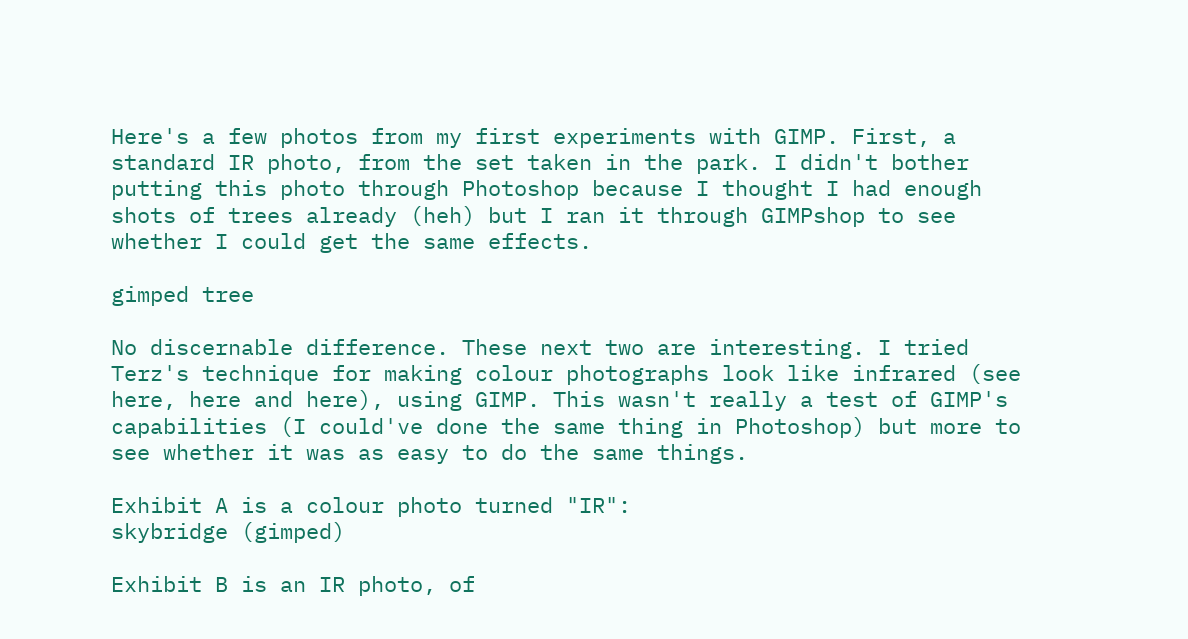Here's a few photos from my first experiments with GIMP. First, a standard IR photo, from the set taken in the park. I didn't bother putting this photo through Photoshop because I thought I had enough shots of trees already (heh) but I ran it through GIMPshop to see whether I could get the same effects.

gimped tree

No discernable difference. These next two are interesting. I tried Terz's technique for making colour photographs look like infrared (see here, here and here), using GIMP. This wasn't really a test of GIMP's capabilities (I could've done the same thing in Photoshop) but more to see whether it was as easy to do the same things.

Exhibit A is a colour photo turned "IR":
skybridge (gimped)

Exhibit B is an IR photo, of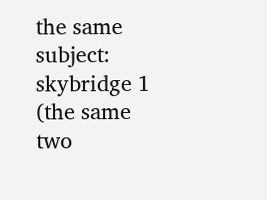the same subject:
skybridge 1
(the same two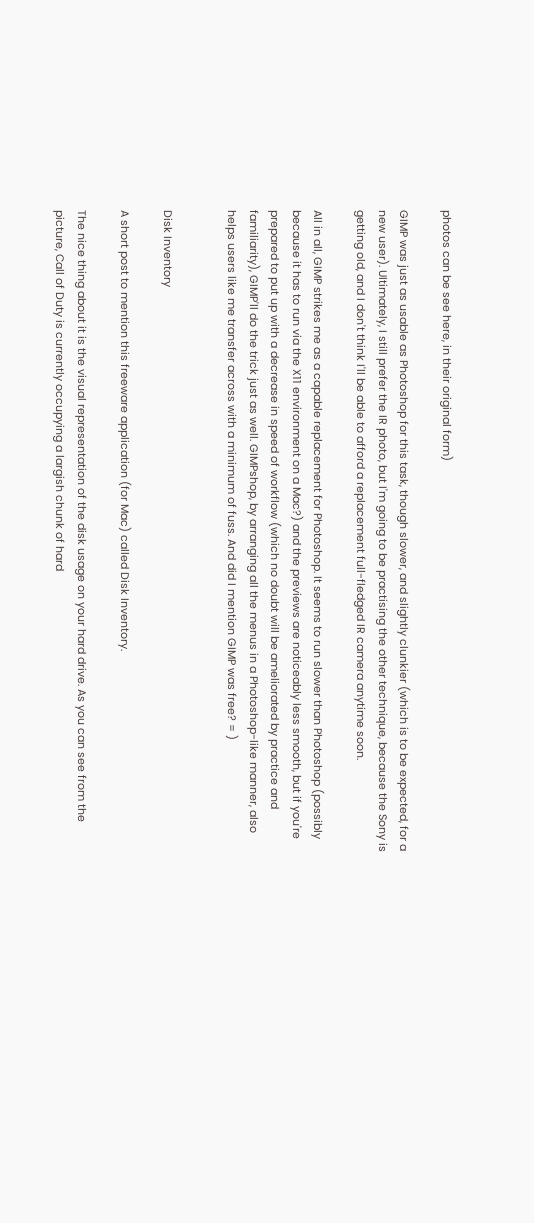photos can be see here, in their original form)

GIMP was just as usable as Photoshop for this task, though slower, and slightly clunkier (which is to be expected, for a new user). Ultimately, I still prefer the IR photo, but I'm going to be practising the other technique, because the Sony is getting old, and I don't think I'll be able to afford a replacement full-fledged IR camera anytime soon.

All in all, GIMP strikes me as a capable replacement for Photoshop. It seems to run slower than Photoshop (possibly because it has to run via the X11 environment on a Mac?) and the previews are noticeably less smooth, but if you're prepared to put up with a decrease in speed of workflow (which no doubt will be ameliorated by practice and familiarity), GIMP'll do the trick just as well. GIMPshop, by arranging all the menus in a Photoshop-like manner, also helps users like me transfer across with a minimum of fuss. And did I mention GIMP was free? = )


Disk Inventory

A short post to mention this freeware application (for Mac) called Disk Inventory.

The nice thing about it is the visual representation of the disk usage on your hard drive. As you can see from the picture, Call of Duty is currently occupying a largish chunk of hard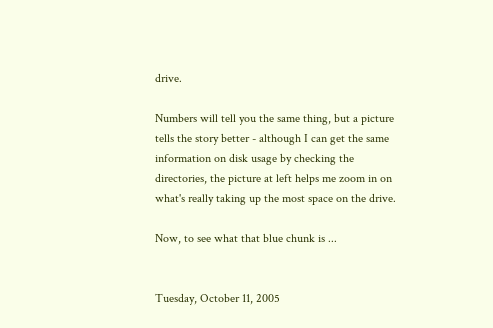drive.

Numbers will tell you the same thing, but a picture tells the story better - although I can get the same information on disk usage by checking the directories, the picture at left helps me zoom in on what's really taking up the most space on the drive.

Now, to see what that blue chunk is ...


Tuesday, October 11, 2005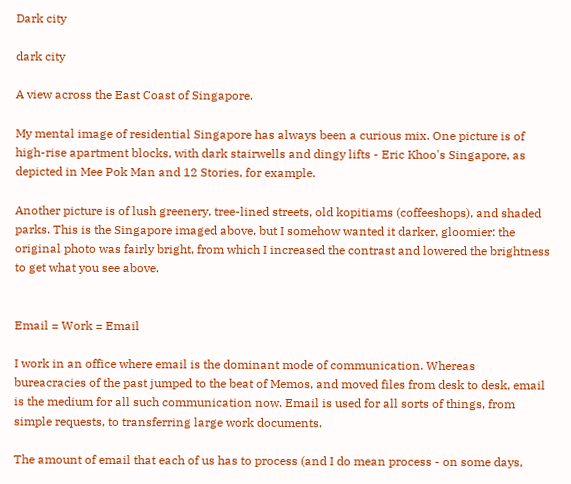Dark city

dark city

A view across the East Coast of Singapore.

My mental image of residential Singapore has always been a curious mix. One picture is of high-rise apartment blocks, with dark stairwells and dingy lifts - Eric Khoo's Singapore, as depicted in Mee Pok Man and 12 Stories, for example.

Another picture is of lush greenery, tree-lined streets, old kopitiams (coffeeshops), and shaded parks. This is the Singapore imaged above, but I somehow wanted it darker, gloomier: the original photo was fairly bright, from which I increased the contrast and lowered the brightness to get what you see above.


Email = Work = Email

I work in an office where email is the dominant mode of communication. Whereas bureacracies of the past jumped to the beat of Memos, and moved files from desk to desk, email is the medium for all such communication now. Email is used for all sorts of things, from simple requests, to transferring large work documents.

The amount of email that each of us has to process (and I do mean process - on some days,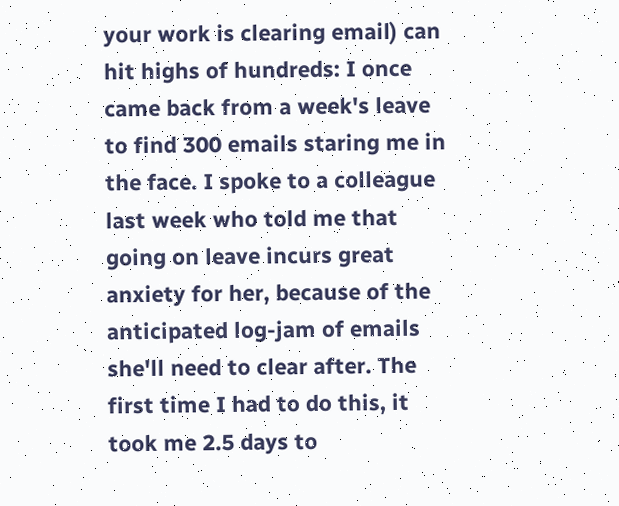your work is clearing email) can hit highs of hundreds: I once came back from a week's leave to find 300 emails staring me in the face. I spoke to a colleague last week who told me that going on leave incurs great anxiety for her, because of the anticipated log-jam of emails she'll need to clear after. The first time I had to do this, it took me 2.5 days to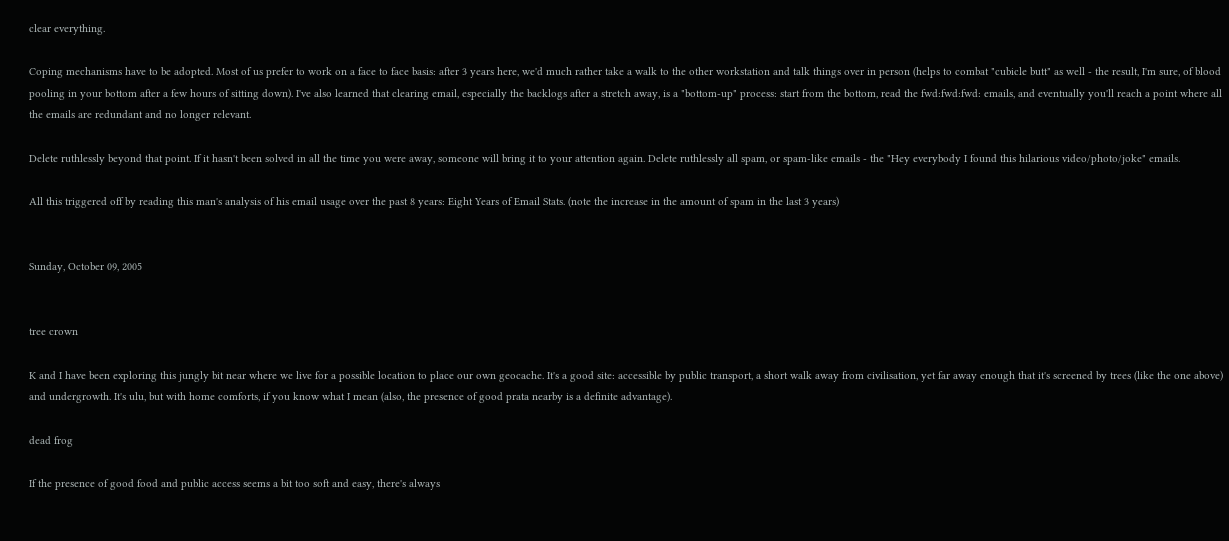clear everything.

Coping mechanisms have to be adopted. Most of us prefer to work on a face to face basis: after 3 years here, we'd much rather take a walk to the other workstation and talk things over in person (helps to combat "cubicle butt" as well - the result, I'm sure, of blood pooling in your bottom after a few hours of sitting down). I've also learned that clearing email, especially the backlogs after a stretch away, is a "bottom-up" process: start from the bottom, read the fwd:fwd:fwd: emails, and eventually you'll reach a point where all the emails are redundant and no longer relevant.

Delete ruthlessly beyond that point. If it hasn't been solved in all the time you were away, someone will bring it to your attention again. Delete ruthlessly all spam, or spam-like emails - the "Hey everybody I found this hilarious video/photo/joke" emails.

All this triggered off by reading this man's analysis of his email usage over the past 8 years: Eight Years of Email Stats. (note the increase in the amount of spam in the last 3 years)


Sunday, October 09, 2005


tree crown

K and I have been exploring this jungly bit near where we live for a possible location to place our own geocache. It's a good site: accessible by public transport, a short walk away from civilisation, yet far away enough that it's screened by trees (like the one above) and undergrowth. It's ulu, but with home comforts, if you know what I mean (also, the presence of good prata nearby is a definite advantage).

dead frog

If the presence of good food and public access seems a bit too soft and easy, there's always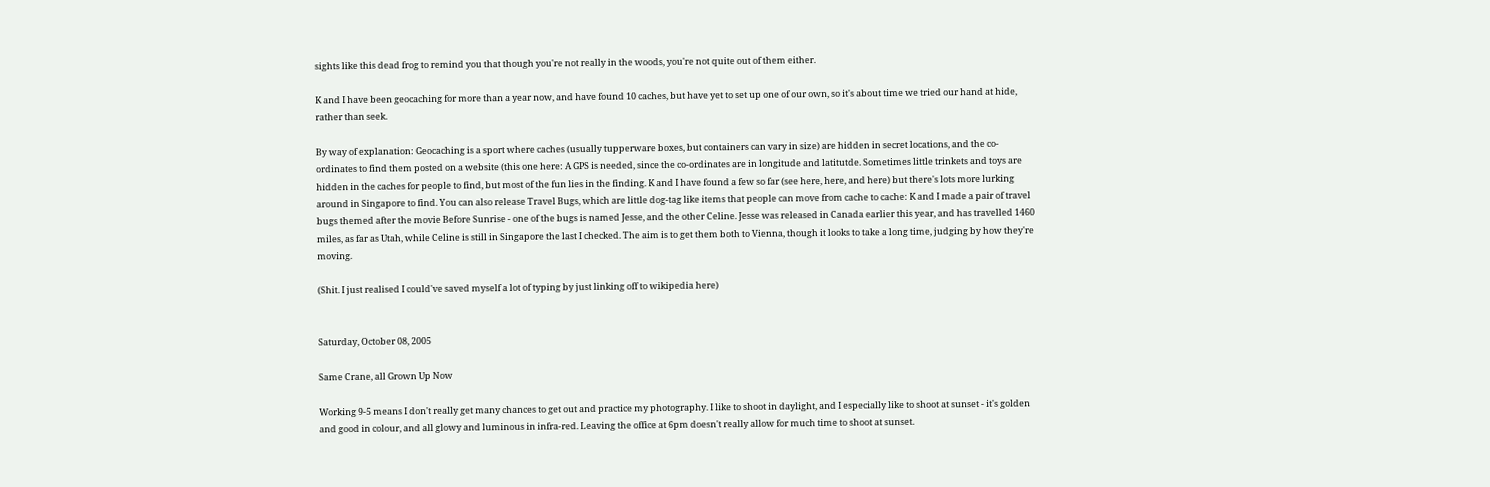sights like this dead frog to remind you that though you're not really in the woods, you're not quite out of them either.

K and I have been geocaching for more than a year now, and have found 10 caches, but have yet to set up one of our own, so it's about time we tried our hand at hide, rather than seek.

By way of explanation: Geocaching is a sport where caches (usually tupperware boxes, but containers can vary in size) are hidden in secret locations, and the co-ordinates to find them posted on a website (this one here: A GPS is needed, since the co-ordinates are in longitude and latitutde. Sometimes little trinkets and toys are hidden in the caches for people to find, but most of the fun lies in the finding. K and I have found a few so far (see here, here, and here) but there's lots more lurking around in Singapore to find. You can also release Travel Bugs, which are little dog-tag like items that people can move from cache to cache: K and I made a pair of travel bugs themed after the movie Before Sunrise - one of the bugs is named Jesse, and the other Celine. Jesse was released in Canada earlier this year, and has travelled 1460 miles, as far as Utah, while Celine is still in Singapore the last I checked. The aim is to get them both to Vienna, though it looks to take a long time, judging by how they're moving.

(Shit. I just realised I could've saved myself a lot of typing by just linking off to wikipedia here)


Saturday, October 08, 2005

Same Crane, all Grown Up Now

Working 9-5 means I don't really get many chances to get out and practice my photography. I like to shoot in daylight, and I especially like to shoot at sunset - it's golden and good in colour, and all glowy and luminous in infra-red. Leaving the office at 6pm doesn't really allow for much time to shoot at sunset.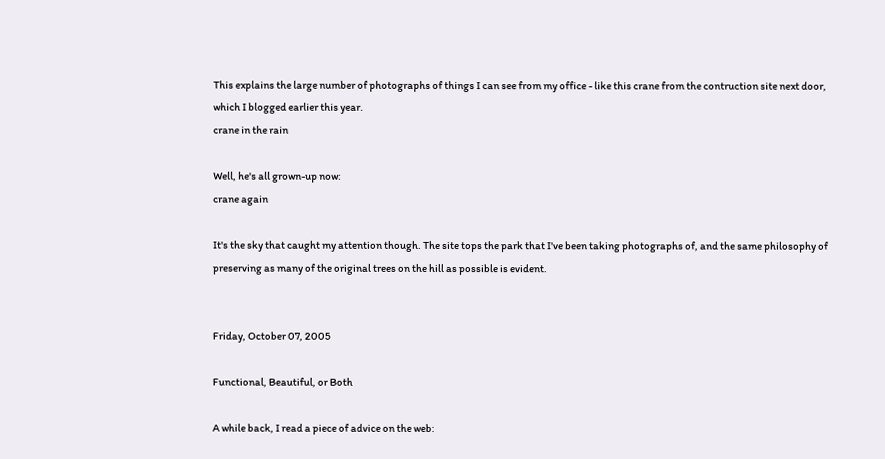This explains the large number of photographs of things I can see from my office - like this crane from the contruction site next door, which I blogged earlier this year.
crane in the rain

Well, he's all grown-up now:
crane again

It's the sky that caught my attention though. The site tops the park that I've been taking photographs of, and the same philosophy of preserving as many of the original trees on the hill as possible is evident.


Friday, October 07, 2005

Functional, Beautiful, or Both

A while back, I read a piece of advice on the web: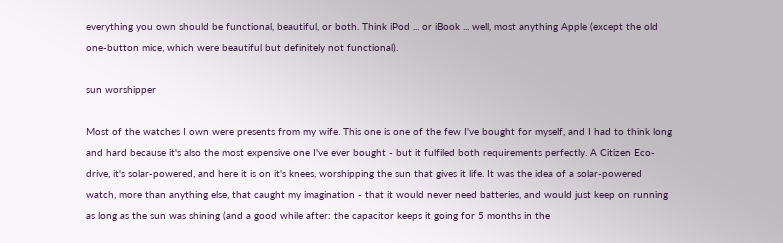everything you own should be functional, beautiful, or both. Think iPod ... or iBook ... well, most anything Apple (except the old one-button mice, which were beautiful but definitely not functional).

sun worshipper

Most of the watches I own were presents from my wife. This one is one of the few I've bought for myself, and I had to think long and hard because it's also the most expensive one I've ever bought - but it fulfiled both requirements perfectly. A Citizen Eco-drive, it's solar-powered, and here it is on it's knees, worshipping the sun that gives it life. It was the idea of a solar-powered watch, more than anything else, that caught my imagination - that it would never need batteries, and would just keep on running as long as the sun was shining (and a good while after: the capacitor keeps it going for 5 months in the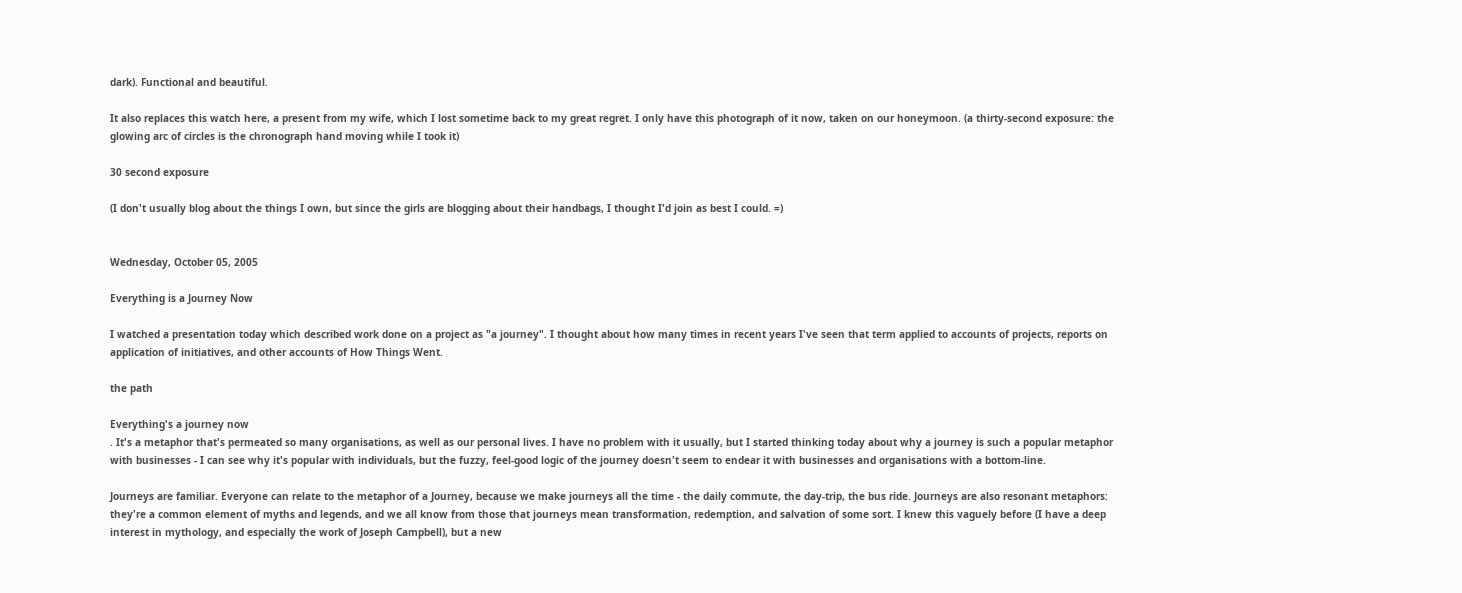dark). Functional and beautiful.

It also replaces this watch here, a present from my wife, which I lost sometime back to my great regret. I only have this photograph of it now, taken on our honeymoon. (a thirty-second exposure: the glowing arc of circles is the chronograph hand moving while I took it)

30 second exposure

(I don't usually blog about the things I own, but since the girls are blogging about their handbags, I thought I'd join as best I could. =)


Wednesday, October 05, 2005

Everything is a Journey Now

I watched a presentation today which described work done on a project as "a journey". I thought about how many times in recent years I've seen that term applied to accounts of projects, reports on application of initiatives, and other accounts of How Things Went.

the path

Everything's a journey now
. It's a metaphor that's permeated so many organisations, as well as our personal lives. I have no problem with it usually, but I started thinking today about why a journey is such a popular metaphor with businesses - I can see why it's popular with individuals, but the fuzzy, feel-good logic of the journey doesn't seem to endear it with businesses and organisations with a bottom-line.

Journeys are familiar. Everyone can relate to the metaphor of a Journey, because we make journeys all the time - the daily commute, the day-trip, the bus ride. Journeys are also resonant metaphors: they're a common element of myths and legends, and we all know from those that journeys mean transformation, redemption, and salvation of some sort. I knew this vaguely before (I have a deep interest in mythology, and especially the work of Joseph Campbell), but a new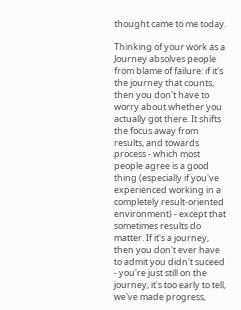thought came to me today.

Thinking of your work as a Journey absolves people from blame of failure: if it's the journey that counts, then you don't have to worry about whether you actually got there. It shifts the focus away from results, and towards process - which most people agree is a good thing (especially if you've experienced working in a completely result-oriented environment) - except that sometimes results do matter. If it's a journey, then you don't ever have to admit you didn't suceed - you're just still on the journey, it's too early to tell, we've made progress,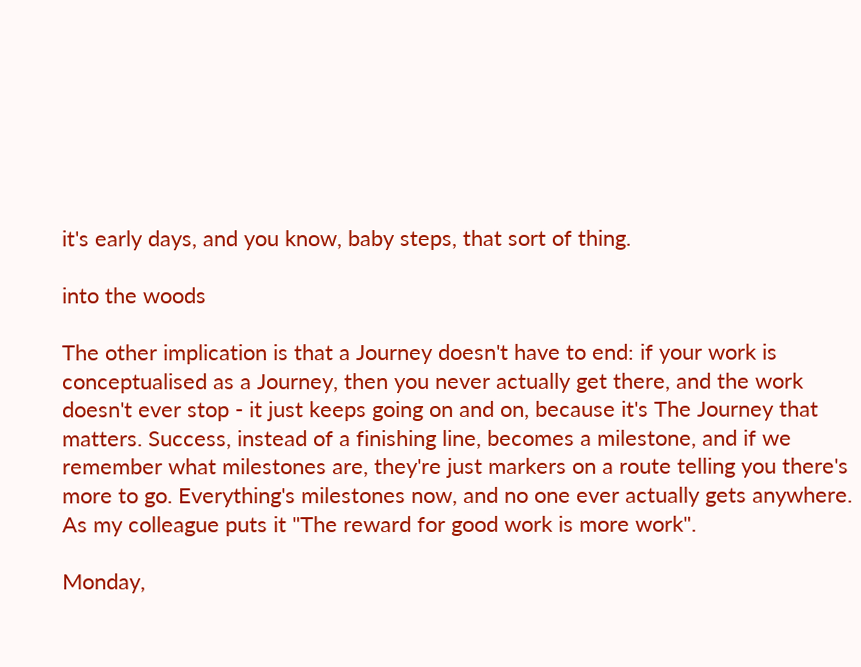it's early days, and you know, baby steps, that sort of thing.

into the woods

The other implication is that a Journey doesn't have to end: if your work is conceptualised as a Journey, then you never actually get there, and the work doesn't ever stop - it just keeps going on and on, because it's The Journey that matters. Success, instead of a finishing line, becomes a milestone, and if we remember what milestones are, they're just markers on a route telling you there's more to go. Everything's milestones now, and no one ever actually gets anywhere. As my colleague puts it "The reward for good work is more work".

Monday,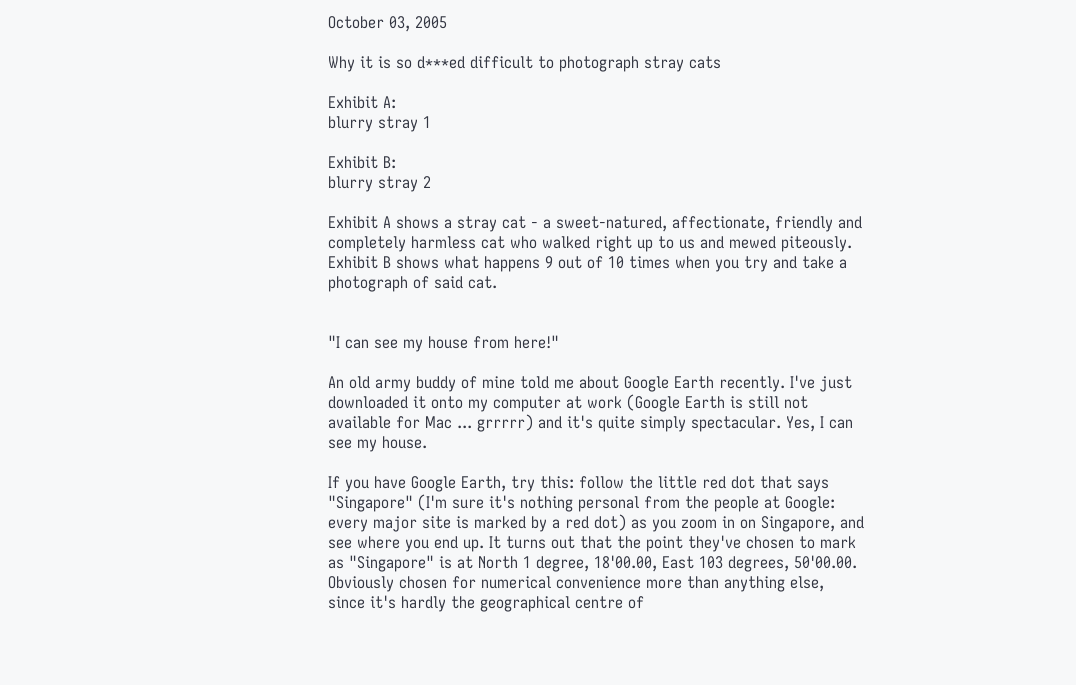October 03, 2005

Why it is so d***ed difficult to photograph stray cats

Exhibit A:
blurry stray 1

Exhibit B:
blurry stray 2

Exhibit A shows a stray cat - a sweet-natured, affectionate, friendly and completely harmless cat who walked right up to us and mewed piteously. Exhibit B shows what happens 9 out of 10 times when you try and take a photograph of said cat.


"I can see my house from here!"

An old army buddy of mine told me about Google Earth recently. I've just downloaded it onto my computer at work (Google Earth is still not available for Mac ... grrrrr) and it's quite simply spectacular. Yes, I can see my house.

If you have Google Earth, try this: follow the little red dot that says "Singapore" (I'm sure it's nothing personal from the people at Google: every major site is marked by a red dot) as you zoom in on Singapore, and see where you end up. It turns out that the point they've chosen to mark as "Singapore" is at North 1 degree, 18'00.00, East 103 degrees, 50'00.00. Obviously chosen for numerical convenience more than anything else, since it's hardly the geographical centre of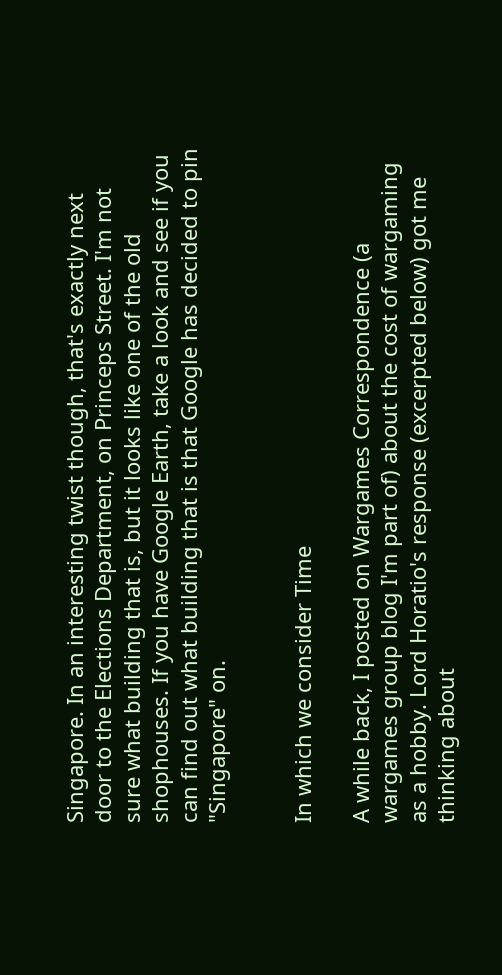Singapore. In an interesting twist though, that's exactly next door to the Elections Department, on Princeps Street. I'm not sure what building that is, but it looks like one of the old shophouses. If you have Google Earth, take a look and see if you can find out what building that is that Google has decided to pin "Singapore" on.


In which we consider Time

A while back, I posted on Wargames Correspondence (a wargames group blog I'm part of) about the cost of wargaming as a hobby. Lord Horatio's response (excerpted below) got me thinking about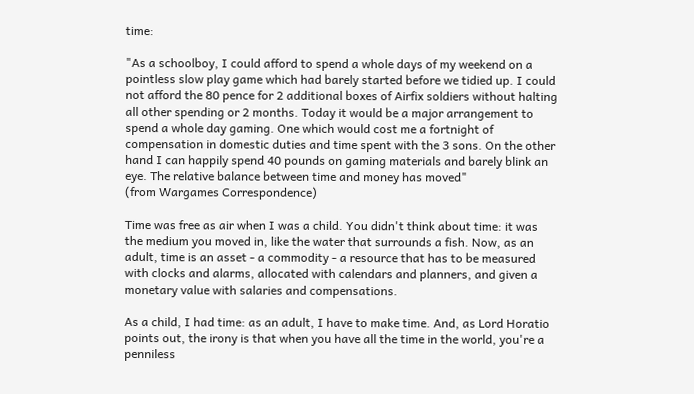time:

"As a schoolboy, I could afford to spend a whole days of my weekend on a pointless slow play game which had barely started before we tidied up. I could not afford the 80 pence for 2 additional boxes of Airfix soldiers without halting all other spending or 2 months. Today it would be a major arrangement to spend a whole day gaming. One which would cost me a fortnight of compensation in domestic duties and time spent with the 3 sons. On the other hand I can happily spend 40 pounds on gaming materials and barely blink an eye. The relative balance between time and money has moved"
(from Wargames Correspondence)

Time was free as air when I was a child. You didn't think about time: it was the medium you moved in, like the water that surrounds a fish. Now, as an adult, time is an asset - a commodity - a resource that has to be measured with clocks and alarms, allocated with calendars and planners, and given a monetary value with salaries and compensations.

As a child, I had time: as an adult, I have to make time. And, as Lord Horatio points out, the irony is that when you have all the time in the world, you're a penniless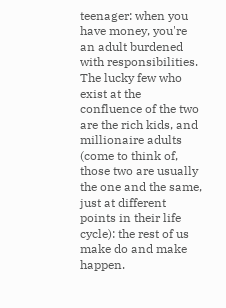teenager: when you have money, you're an adult burdened with responsibilities. The lucky few who exist at the confluence of the two are the rich kids, and millionaire adults (come to think of, those two are usually the one and the same, just at different points in their life cycle): the rest of us make do and make happen.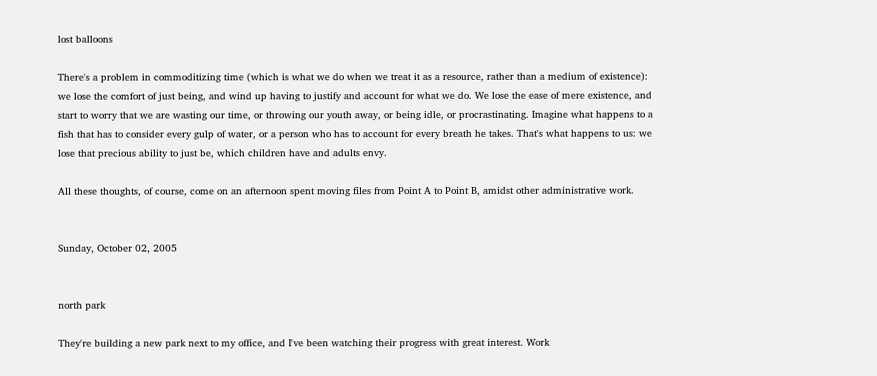lost balloons

There's a problem in commoditizing time (which is what we do when we treat it as a resource, rather than a medium of existence): we lose the comfort of just being, and wind up having to justify and account for what we do. We lose the ease of mere existence, and start to worry that we are wasting our time, or throwing our youth away, or being idle, or procrastinating. Imagine what happens to a fish that has to consider every gulp of water, or a person who has to account for every breath he takes. That's what happens to us: we lose that precious ability to just be, which children have and adults envy.

All these thoughts, of course, come on an afternoon spent moving files from Point A to Point B, amidst other administrative work.


Sunday, October 02, 2005


north park

They're building a new park next to my office, and I've been watching their progress with great interest. Work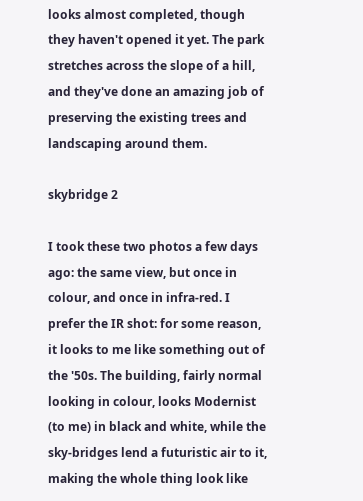looks almost completed, though they haven't opened it yet. The park stretches across the slope of a hill, and they've done an amazing job of preserving the existing trees and landscaping around them.

skybridge 2

I took these two photos a few days ago: the same view, but once in colour, and once in infra-red. I prefer the IR shot: for some reason, it looks to me like something out of the '50s. The building, fairly normal looking in colour, looks Modernist (to me) in black and white, while the sky-bridges lend a futuristic air to it, making the whole thing look like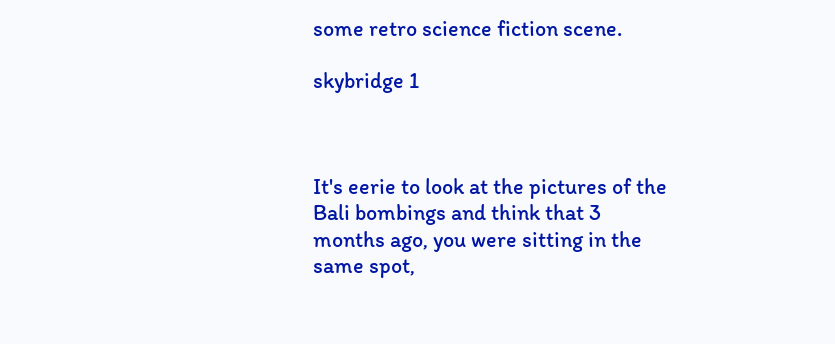some retro science fiction scene.

skybridge 1



It's eerie to look at the pictures of the Bali bombings and think that 3 months ago, you were sitting in the same spot,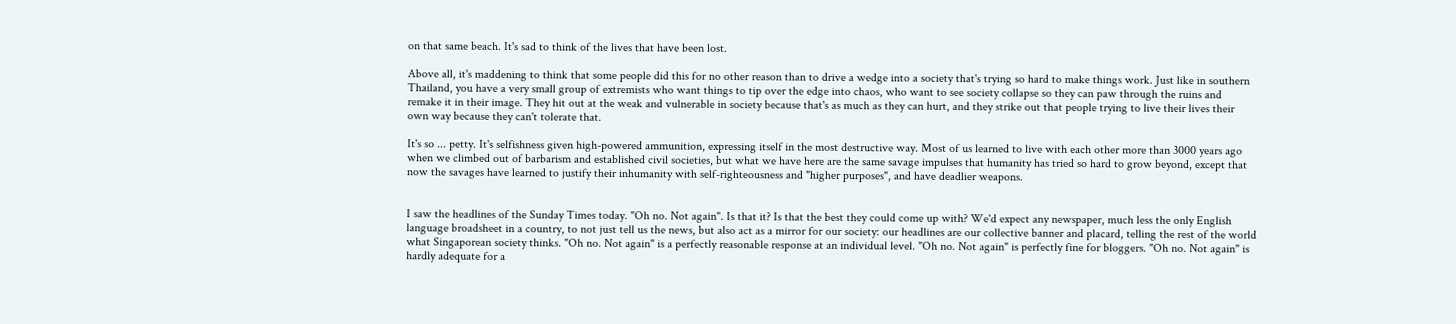on that same beach. It's sad to think of the lives that have been lost.

Above all, it's maddening to think that some people did this for no other reason than to drive a wedge into a society that's trying so hard to make things work. Just like in southern Thailand, you have a very small group of extremists who want things to tip over the edge into chaos, who want to see society collapse so they can paw through the ruins and remake it in their image. They hit out at the weak and vulnerable in society because that's as much as they can hurt, and they strike out that people trying to live their lives their own way because they can't tolerate that.

It's so ... petty. It's selfishness given high-powered ammunition, expressing itself in the most destructive way. Most of us learned to live with each other more than 3000 years ago when we climbed out of barbarism and established civil societies, but what we have here are the same savage impulses that humanity has tried so hard to grow beyond, except that now the savages have learned to justify their inhumanity with self-righteousness and "higher purposes", and have deadlier weapons.


I saw the headlines of the Sunday Times today. "Oh no. Not again". Is that it? Is that the best they could come up with? We'd expect any newspaper, much less the only English language broadsheet in a country, to not just tell us the news, but also act as a mirror for our society: our headlines are our collective banner and placard, telling the rest of the world what Singaporean society thinks. "Oh no. Not again" is a perfectly reasonable response at an individual level. "Oh no. Not again" is perfectly fine for bloggers. "Oh no. Not again" is hardly adequate for a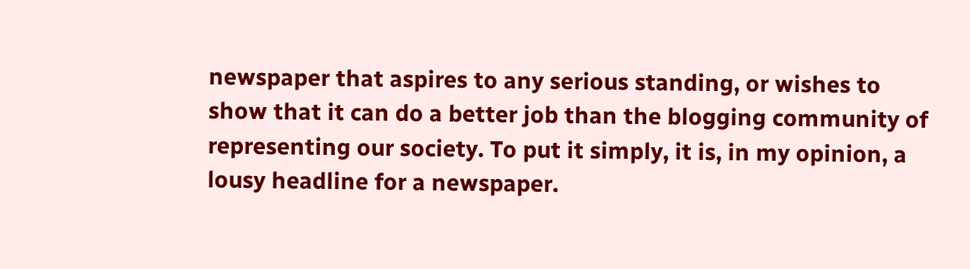newspaper that aspires to any serious standing, or wishes to show that it can do a better job than the blogging community of representing our society. To put it simply, it is, in my opinion, a lousy headline for a newspaper.